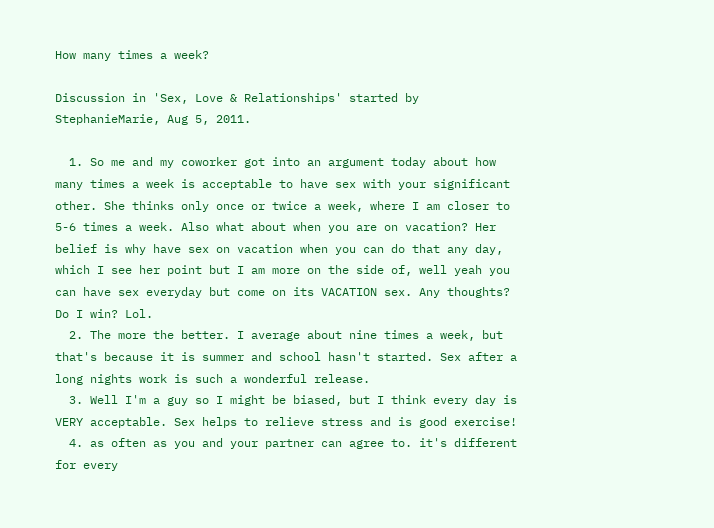How many times a week?

Discussion in 'Sex, Love & Relationships' started by StephanieMarie, Aug 5, 2011.

  1. So me and my coworker got into an argument today about how many times a week is acceptable to have sex with your significant other. She thinks only once or twice a week, where I am closer to 5-6 times a week. Also what about when you are on vacation? Her belief is why have sex on vacation when you can do that any day, which I see her point but I am more on the side of, well yeah you can have sex everyday but come on its VACATION sex. Any thoughts? Do I win? Lol.
  2. The more the better. I average about nine times a week, but that's because it is summer and school hasn't started. Sex after a long nights work is such a wonderful release.
  3. Well I'm a guy so I might be biased, but I think every day is VERY acceptable. Sex helps to relieve stress and is good exercise!
  4. as often as you and your partner can agree to. it's different for every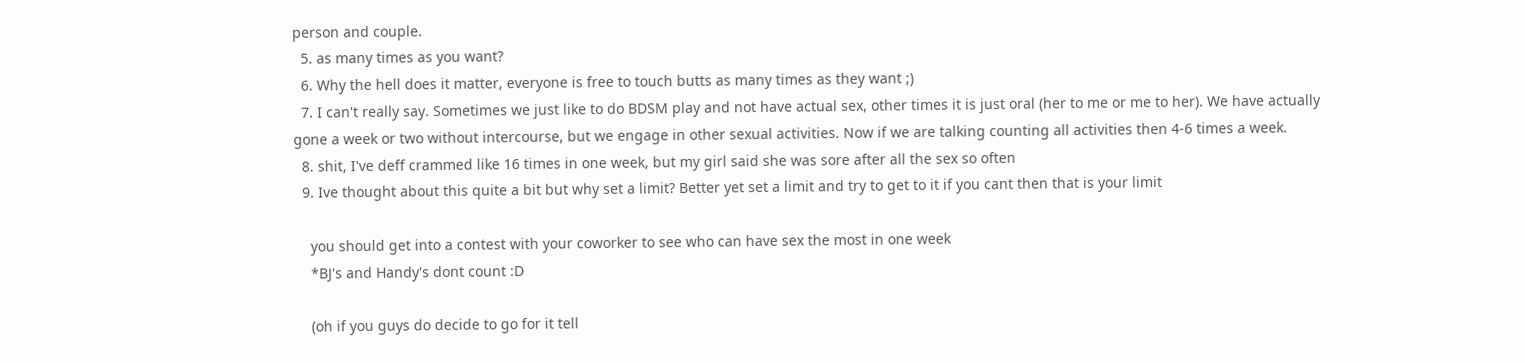person and couple.
  5. as many times as you want?
  6. Why the hell does it matter, everyone is free to touch butts as many times as they want ;)
  7. I can't really say. Sometimes we just like to do BDSM play and not have actual sex, other times it is just oral (her to me or me to her). We have actually gone a week or two without intercourse, but we engage in other sexual activities. Now if we are talking counting all activities then 4-6 times a week.
  8. shit, I've deff crammed like 16 times in one week, but my girl said she was sore after all the sex so often
  9. Ive thought about this quite a bit but why set a limit? Better yet set a limit and try to get to it if you cant then that is your limit

    you should get into a contest with your coworker to see who can have sex the most in one week
    *BJ's and Handy's dont count :D

    (oh if you guys do decide to go for it tell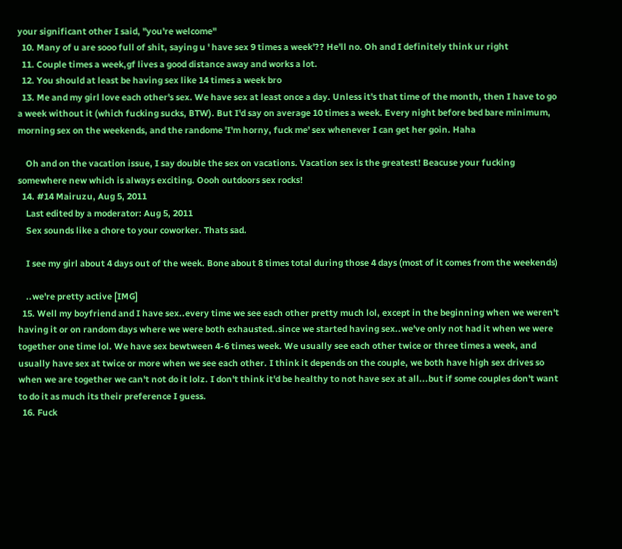your significant other I said, "you're welcome"
  10. Many of u are sooo full of shit, saying u ' have sex 9 times a week'?? He'll no. Oh and I definitely think ur right
  11. Couple times a week,gf lives a good distance away and works a lot.
  12. You should at least be having sex like 14 times a week bro
  13. Me and my girl love each other's sex. We have sex at least once a day. Unless it's that time of the month, then I have to go a week without it (which fucking sucks, BTW). But I'd say on average 10 times a week. Every night before bed bare minimum, morning sex on the weekends, and the randome 'I'm horny, fuck me' sex whenever I can get her goin. Haha

    Oh and on the vacation issue, I say double the sex on vacations. Vacation sex is the greatest! Beacuse your fucking somewhere new which is always exciting. Oooh outdoors sex rocks!
  14. #14 Mairuzu, Aug 5, 2011
    Last edited by a moderator: Aug 5, 2011
    Sex sounds like a chore to your coworker. Thats sad.

    I see my girl about 4 days out of the week. Bone about 8 times total during those 4 days (most of it comes from the weekends)

    ..we're pretty active [IMG]
  15. Well my boyfriend and I have sex..every time we see each other pretty much lol, except in the beginning when we weren't having it or on random days where we were both exhausted..since we started having sex..we've only not had it when we were together one time lol. We have sex bewtween 4-6 times week. We usually see each other twice or three times a week, and usually have sex at twice or more when we see each other. I think it depends on the couple, we both have high sex drives so when we are together we can't not do it lolz. I don't think it'd be healthy to not have sex at all...but if some couples don't want to do it as much its their preference I guess.
  16. Fuck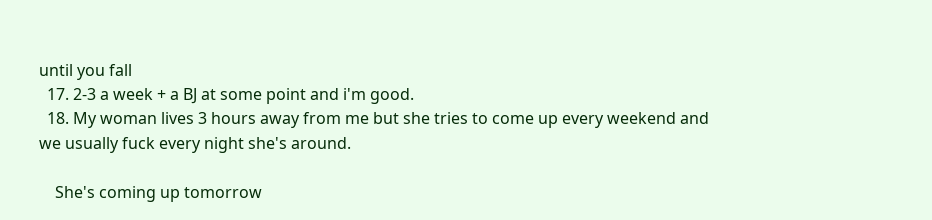until you fall
  17. 2-3 a week + a BJ at some point and i'm good.
  18. My woman lives 3 hours away from me but she tries to come up every weekend and we usually fuck every night she's around.

    She's coming up tomorrow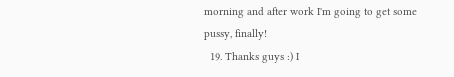morning and after work I'm going to get some pussy, finally!
  19. Thanks guys :) I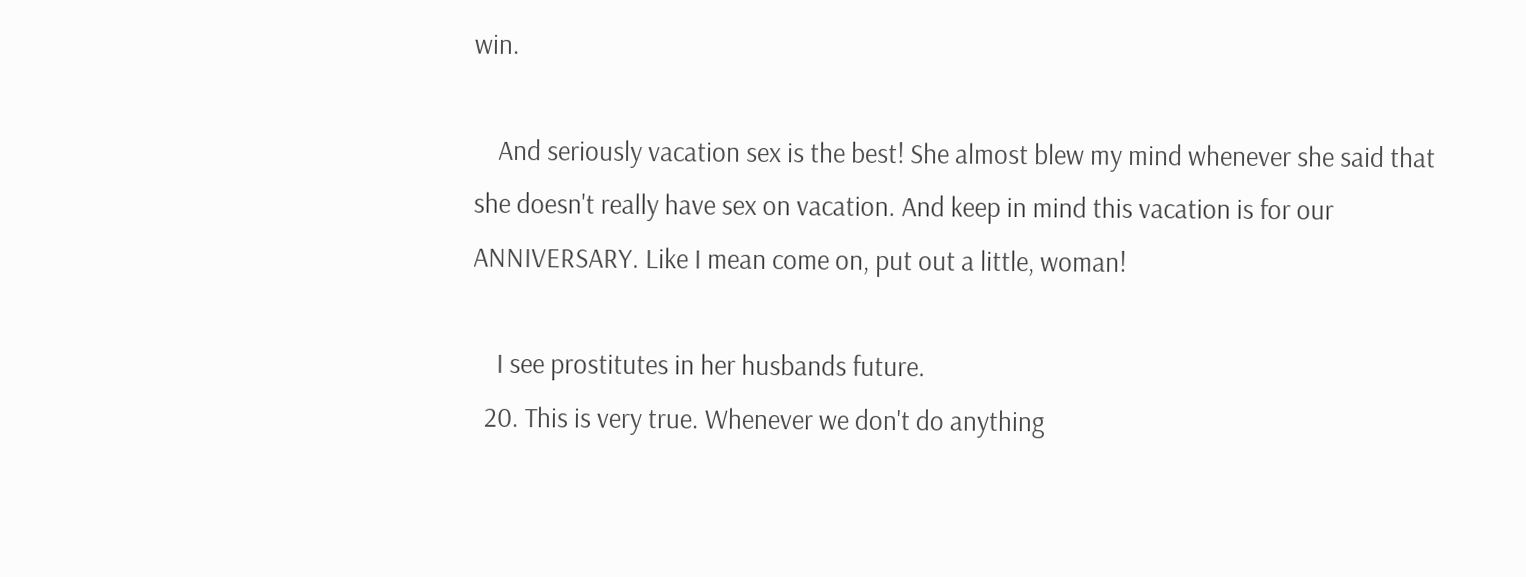win.

    And seriously vacation sex is the best! She almost blew my mind whenever she said that she doesn't really have sex on vacation. And keep in mind this vacation is for our ANNIVERSARY. Like I mean come on, put out a little, woman!

    I see prostitutes in her husbands future.
  20. This is very true. Whenever we don't do anything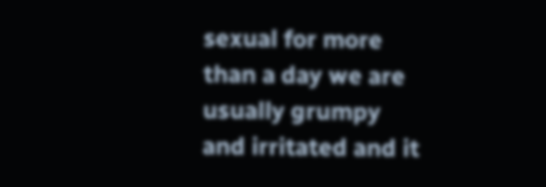sexual for more than a day we are usually grumpy and irritated and it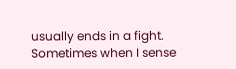usually ends in a fight. Sometimes when I sense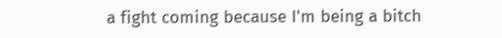a fight coming because I'm being a bitch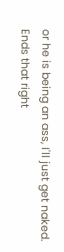or he is being an ass, I'll just get naked. Ends that right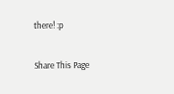there! :p

Share This Page